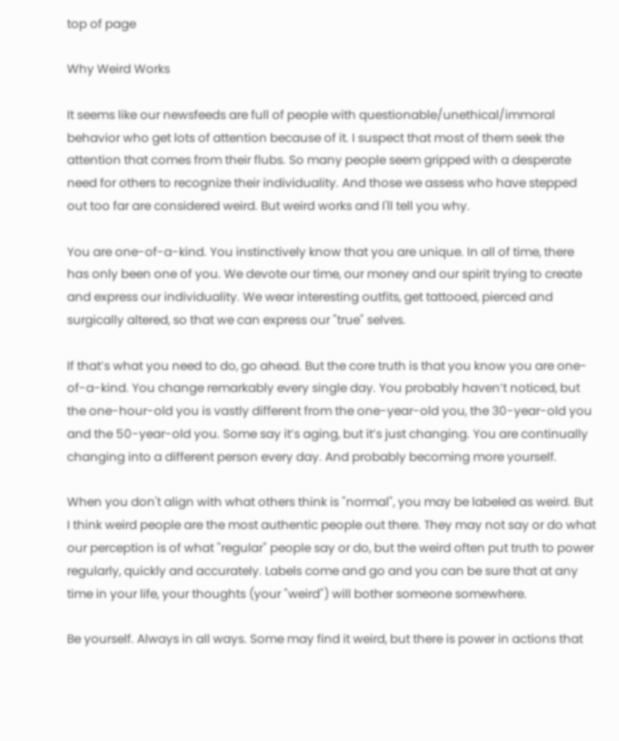top of page

Why Weird Works

It seems like our newsfeeds are full of people with questionable/unethical/immoral behavior who get lots of attention because of it. I suspect that most of them seek the attention that comes from their flubs. So many people seem gripped with a desperate need for others to recognize their individuality. And those we assess who have stepped out too far are considered weird. But weird works and I'll tell you why.

You are one-of-a-kind. You instinctively know that you are unique. In all of time, there has only been one of you. We devote our time, our money and our spirit trying to create and express our individuality. We wear interesting outfits, get tattooed, pierced and surgically altered, so that we can express our "true" selves.

If that’s what you need to do, go ahead. But the core truth is that you know you are one-of-a-kind. You change remarkably every single day. You probably haven’t noticed, but the one-hour-old you is vastly different from the one-year-old you, the 30-year-old you and the 50-year-old you. Some say it’s aging, but it’s just changing. You are continually changing into a different person every day. And probably becoming more yourself.

When you don't align with what others think is "normal", you may be labeled as weird. But I think weird people are the most authentic people out there. They may not say or do what our perception is of what "regular" people say or do, but the weird often put truth to power regularly, quickly and accurately. Labels come and go and you can be sure that at any time in your life, your thoughts (your "weird") will bother someone somewhere.

Be yourself. Always in all ways. Some may find it weird, but there is power in actions that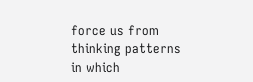force us from thinking patterns in which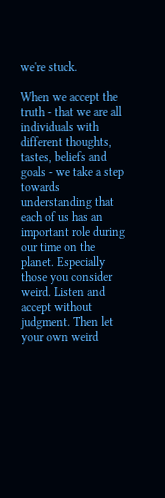we're stuck.

When we accept the truth - that we are all individuals with different thoughts, tastes, beliefs and goals - we take a step towards understanding that each of us has an important role during our time on the planet. Especially those you consider weird. Listen and accept without judgment. Then let your own weird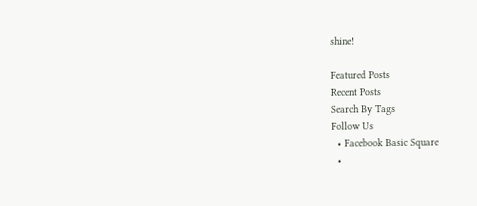shine!

Featured Posts
Recent Posts
Search By Tags
Follow Us
  • Facebook Basic Square
  •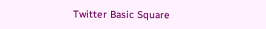Twitter Basic Square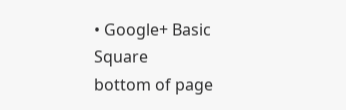• Google+ Basic Square
bottom of page